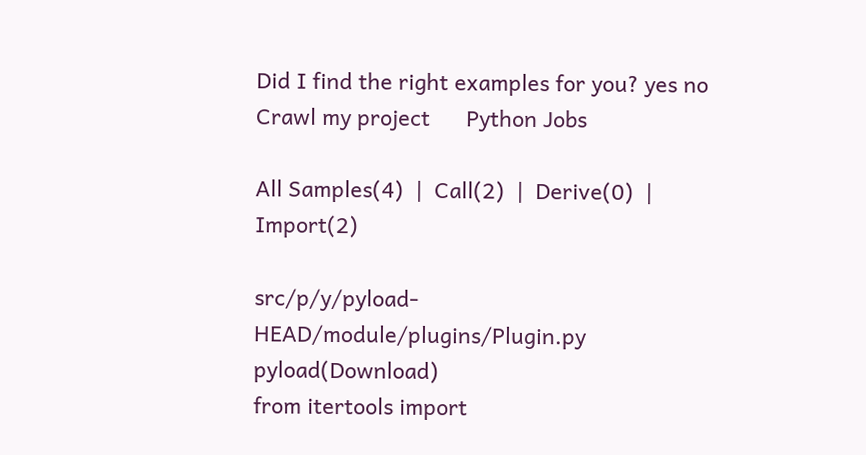Did I find the right examples for you? yes no      Crawl my project      Python Jobs

All Samples(4)  |  Call(2)  |  Derive(0)  |  Import(2)

src/p/y/pyload-HEAD/module/plugins/Plugin.py   pyload(Download)
from itertools import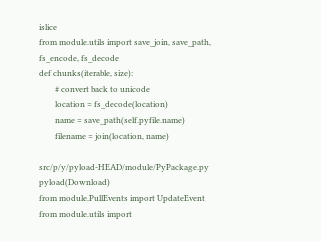islice
from module.utils import save_join, save_path, fs_encode, fs_decode
def chunks(iterable, size):
        # convert back to unicode
        location = fs_decode(location)
        name = save_path(self.pyfile.name)
        filename = join(location, name)

src/p/y/pyload-HEAD/module/PyPackage.py   pyload(Download)
from module.PullEvents import UpdateEvent
from module.utils import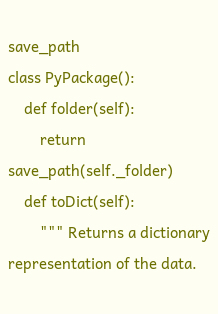save_path
class PyPackage():
    def folder(self):
        return save_path(self._folder)
    def toDict(self):
        """ Returns a dictionary representation of the data.